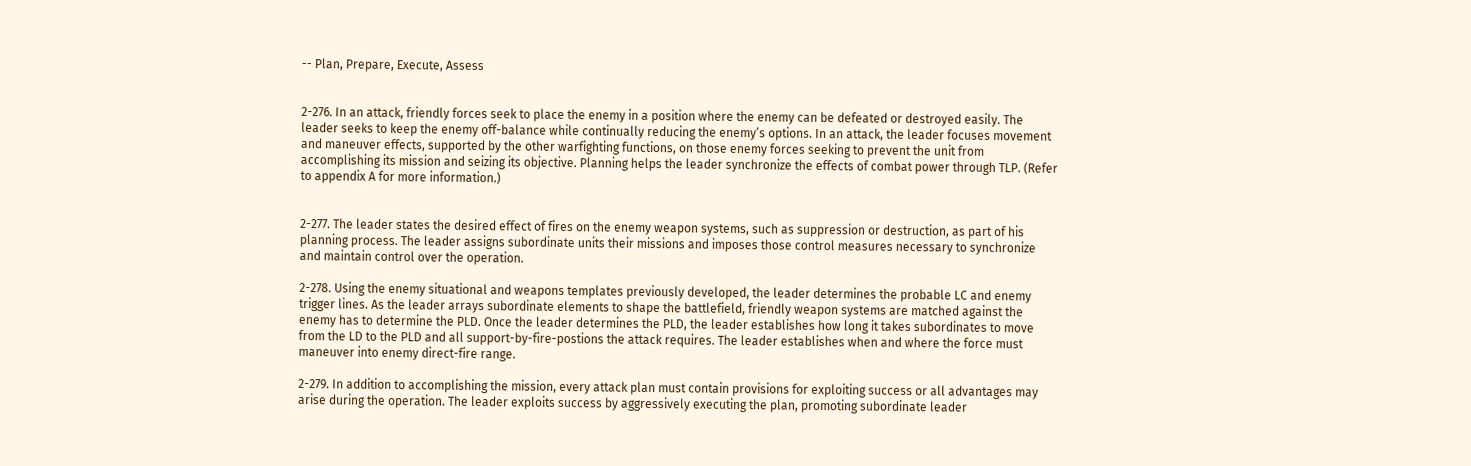-- Plan, Prepare, Execute, Assess


2-276. In an attack, friendly forces seek to place the enemy in a position where the enemy can be defeated or destroyed easily. The leader seeks to keep the enemy off-balance while continually reducing the enemy’s options. In an attack, the leader focuses movement and maneuver effects, supported by the other warfighting functions, on those enemy forces seeking to prevent the unit from accomplishing its mission and seizing its objective. Planning helps the leader synchronize the effects of combat power through TLP. (Refer to appendix A for more information.)


2-277. The leader states the desired effect of fires on the enemy weapon systems, such as suppression or destruction, as part of his planning process. The leader assigns subordinate units their missions and imposes those control measures necessary to synchronize and maintain control over the operation.

2-278. Using the enemy situational and weapons templates previously developed, the leader determines the probable LC and enemy trigger lines. As the leader arrays subordinate elements to shape the battlefield, friendly weapon systems are matched against the enemy has to determine the PLD. Once the leader determines the PLD, the leader establishes how long it takes subordinates to move from the LD to the PLD and all support-by-fire-postions the attack requires. The leader establishes when and where the force must maneuver into enemy direct-fire range.

2-279. In addition to accomplishing the mission, every attack plan must contain provisions for exploiting success or all advantages may arise during the operation. The leader exploits success by aggressively executing the plan, promoting subordinate leader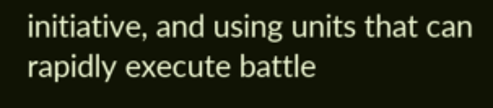initiative, and using units that can rapidly execute battle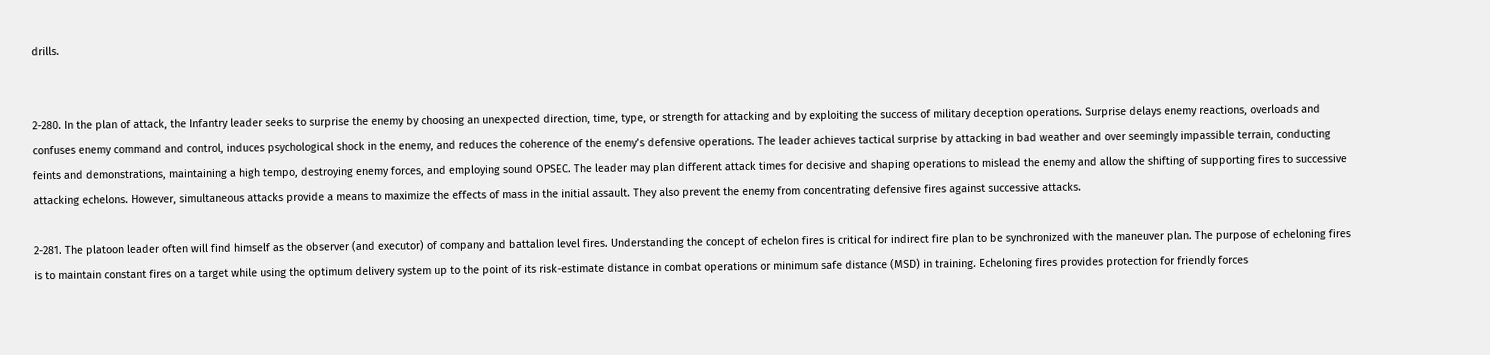drills.


2-280. In the plan of attack, the Infantry leader seeks to surprise the enemy by choosing an unexpected direction, time, type, or strength for attacking and by exploiting the success of military deception operations. Surprise delays enemy reactions, overloads and confuses enemy command and control, induces psychological shock in the enemy, and reduces the coherence of the enemy’s defensive operations. The leader achieves tactical surprise by attacking in bad weather and over seemingly impassible terrain, conducting feints and demonstrations, maintaining a high tempo, destroying enemy forces, and employing sound OPSEC. The leader may plan different attack times for decisive and shaping operations to mislead the enemy and allow the shifting of supporting fires to successive attacking echelons. However, simultaneous attacks provide a means to maximize the effects of mass in the initial assault. They also prevent the enemy from concentrating defensive fires against successive attacks.

2-281. The platoon leader often will find himself as the observer (and executor) of company and battalion level fires. Understanding the concept of echelon fires is critical for indirect fire plan to be synchronized with the maneuver plan. The purpose of echeloning fires is to maintain constant fires on a target while using the optimum delivery system up to the point of its risk-estimate distance in combat operations or minimum safe distance (MSD) in training. Echeloning fires provides protection for friendly forces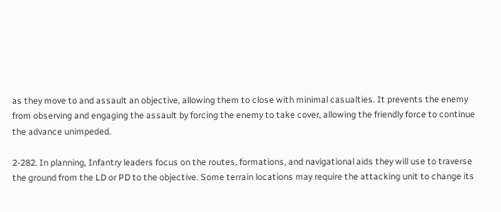as they move to and assault an objective, allowing them to close with minimal casualties. It prevents the enemy from observing and engaging the assault by forcing the enemy to take cover, allowing the friendly force to continue the advance unimpeded.

2-282. In planning, Infantry leaders focus on the routes, formations, and navigational aids they will use to traverse the ground from the LD or PD to the objective. Some terrain locations may require the attacking unit to change its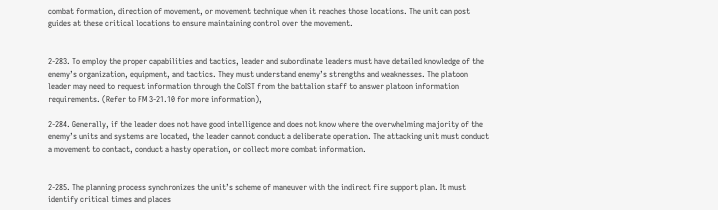combat formation, direction of movement, or movement technique when it reaches those locations. The unit can post guides at these critical locations to ensure maintaining control over the movement.


2-283. To employ the proper capabilities and tactics, leader and subordinate leaders must have detailed knowledge of the enemy’s organization, equipment, and tactics. They must understand enemy’s strengths and weaknesses. The platoon leader may need to request information through the CoIST from the battalion staff to answer platoon information requirements. (Refer to FM 3-21.10 for more information),

2-284. Generally, if the leader does not have good intelligence and does not know where the overwhelming majority of the enemy’s units and systems are located, the leader cannot conduct a deliberate operation. The attacking unit must conduct a movement to contact, conduct a hasty operation, or collect more combat information.


2-285. The planning process synchronizes the unit’s scheme of maneuver with the indirect fire support plan. It must identify critical times and places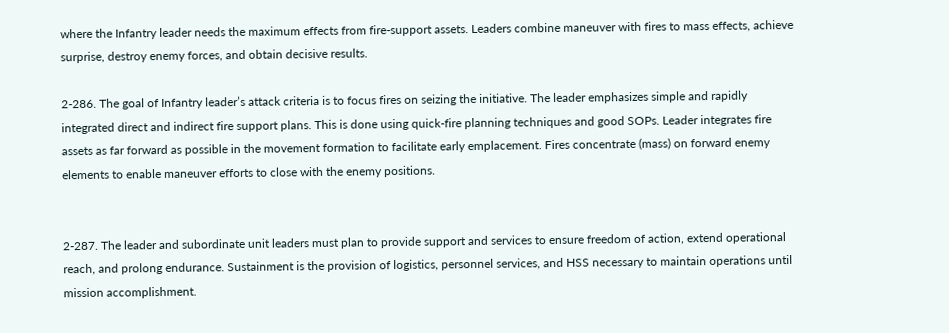where the Infantry leader needs the maximum effects from fire-support assets. Leaders combine maneuver with fires to mass effects, achieve surprise, destroy enemy forces, and obtain decisive results.

2-286. The goal of Infantry leader’s attack criteria is to focus fires on seizing the initiative. The leader emphasizes simple and rapidly integrated direct and indirect fire support plans. This is done using quick-fire planning techniques and good SOPs. Leader integrates fire assets as far forward as possible in the movement formation to facilitate early emplacement. Fires concentrate (mass) on forward enemy elements to enable maneuver efforts to close with the enemy positions.


2-287. The leader and subordinate unit leaders must plan to provide support and services to ensure freedom of action, extend operational reach, and prolong endurance. Sustainment is the provision of logistics, personnel services, and HSS necessary to maintain operations until mission accomplishment.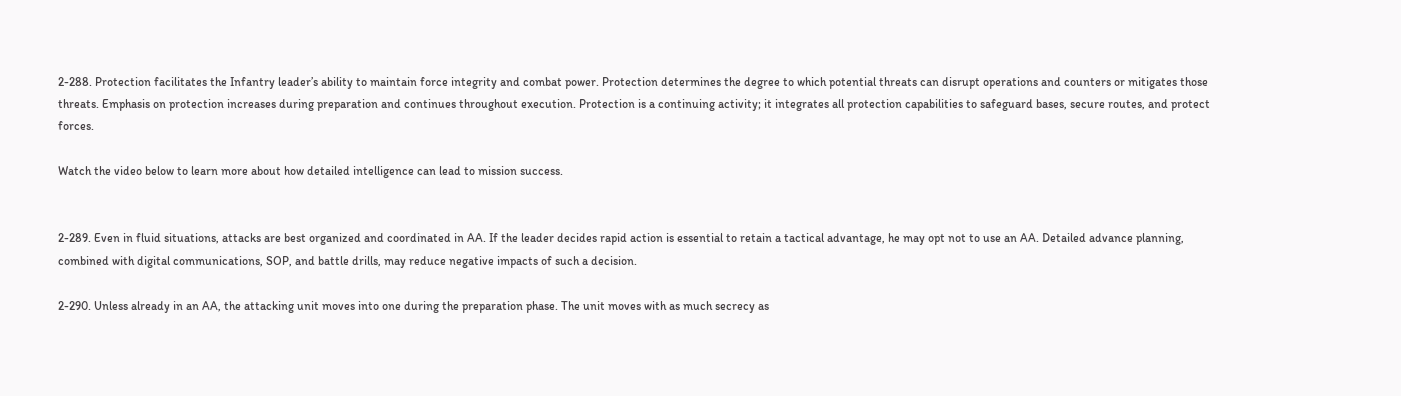2-288. Protection facilitates the Infantry leader’s ability to maintain force integrity and combat power. Protection determines the degree to which potential threats can disrupt operations and counters or mitigates those threats. Emphasis on protection increases during preparation and continues throughout execution. Protection is a continuing activity; it integrates all protection capabilities to safeguard bases, secure routes, and protect forces.

Watch the video below to learn more about how detailed intelligence can lead to mission success.


2-289. Even in fluid situations, attacks are best organized and coordinated in AA. If the leader decides rapid action is essential to retain a tactical advantage, he may opt not to use an AA. Detailed advance planning, combined with digital communications, SOP, and battle drills, may reduce negative impacts of such a decision.

2-290. Unless already in an AA, the attacking unit moves into one during the preparation phase. The unit moves with as much secrecy as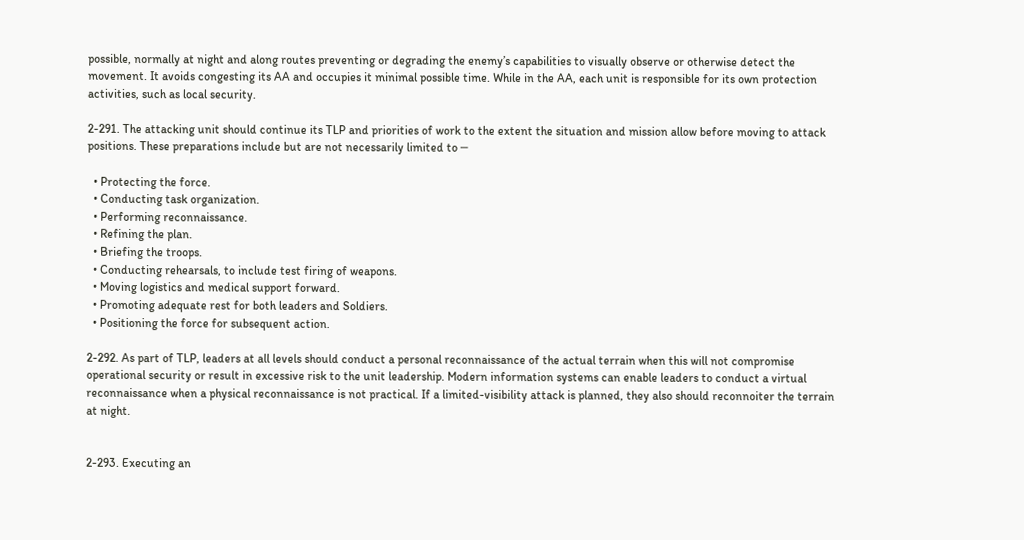possible, normally at night and along routes preventing or degrading the enemy’s capabilities to visually observe or otherwise detect the movement. It avoids congesting its AA and occupies it minimal possible time. While in the AA, each unit is responsible for its own protection activities, such as local security.

2-291. The attacking unit should continue its TLP and priorities of work to the extent the situation and mission allow before moving to attack positions. These preparations include but are not necessarily limited to ─

  • Protecting the force.
  • Conducting task organization.
  • Performing reconnaissance.
  • Refining the plan.
  • Briefing the troops.
  • Conducting rehearsals, to include test firing of weapons.
  • Moving logistics and medical support forward.
  • Promoting adequate rest for both leaders and Soldiers.
  • Positioning the force for subsequent action.

2-292. As part of TLP, leaders at all levels should conduct a personal reconnaissance of the actual terrain when this will not compromise operational security or result in excessive risk to the unit leadership. Modern information systems can enable leaders to conduct a virtual reconnaissance when a physical reconnaissance is not practical. If a limited-visibility attack is planned, they also should reconnoiter the terrain at night.


2-293. Executing an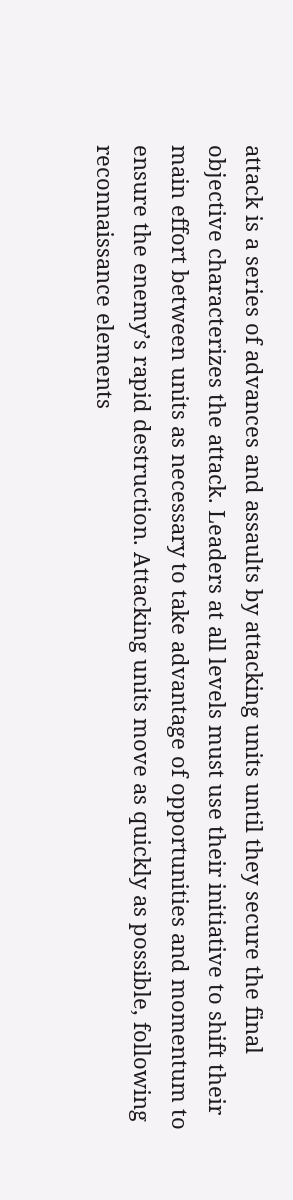attack is a series of advances and assaults by attacking units until they secure the final objective characterizes the attack. Leaders at all levels must use their initiative to shift their main effort between units as necessary to take advantage of opportunities and momentum to ensure the enemy’s rapid destruction. Attacking units move as quickly as possible, following reconnaissance elements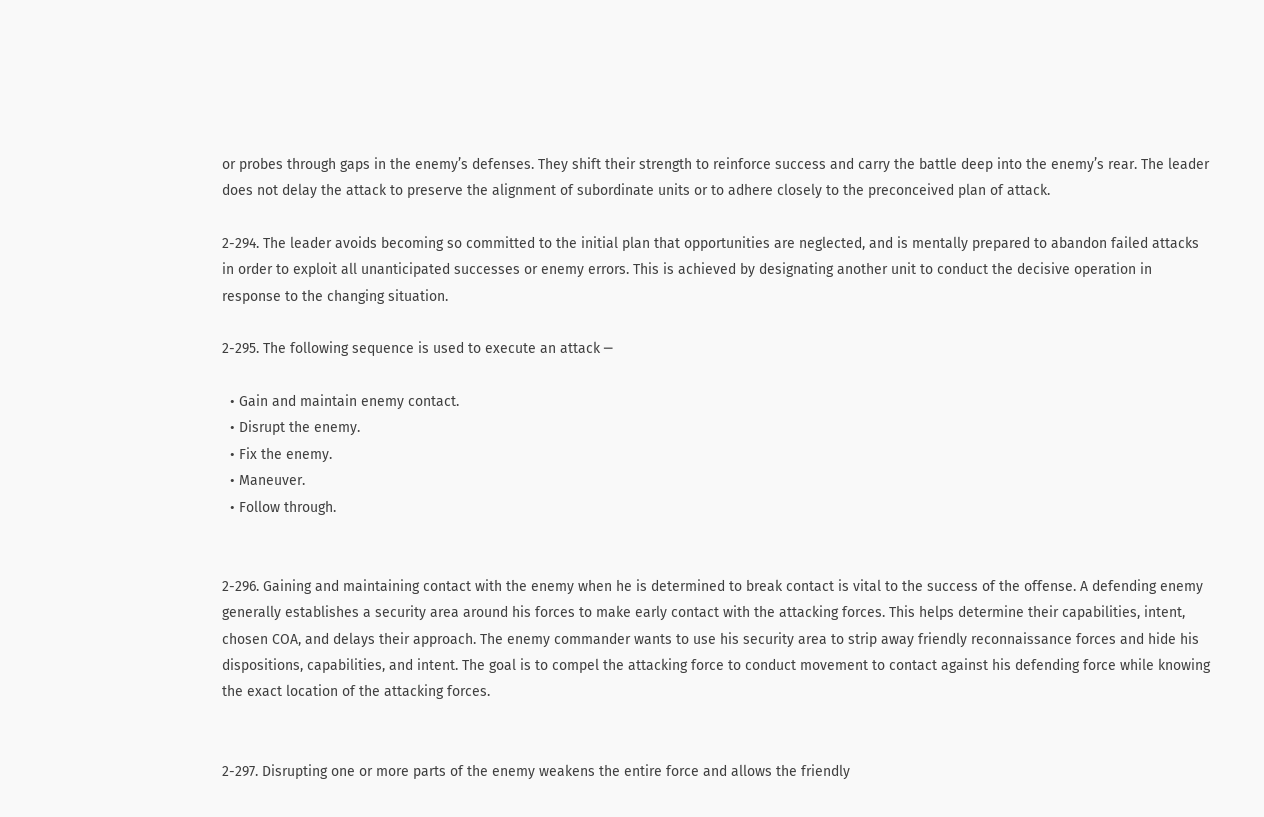or probes through gaps in the enemy’s defenses. They shift their strength to reinforce success and carry the battle deep into the enemy’s rear. The leader does not delay the attack to preserve the alignment of subordinate units or to adhere closely to the preconceived plan of attack.

2-294. The leader avoids becoming so committed to the initial plan that opportunities are neglected, and is mentally prepared to abandon failed attacks in order to exploit all unanticipated successes or enemy errors. This is achieved by designating another unit to conduct the decisive operation in response to the changing situation.

2-295. The following sequence is used to execute an attack ─

  • Gain and maintain enemy contact.
  • Disrupt the enemy.
  • Fix the enemy.
  • Maneuver.
  • Follow through.


2-296. Gaining and maintaining contact with the enemy when he is determined to break contact is vital to the success of the offense. A defending enemy generally establishes a security area around his forces to make early contact with the attacking forces. This helps determine their capabilities, intent, chosen COA, and delays their approach. The enemy commander wants to use his security area to strip away friendly reconnaissance forces and hide his dispositions, capabilities, and intent. The goal is to compel the attacking force to conduct movement to contact against his defending force while knowing the exact location of the attacking forces.


2-297. Disrupting one or more parts of the enemy weakens the entire force and allows the friendly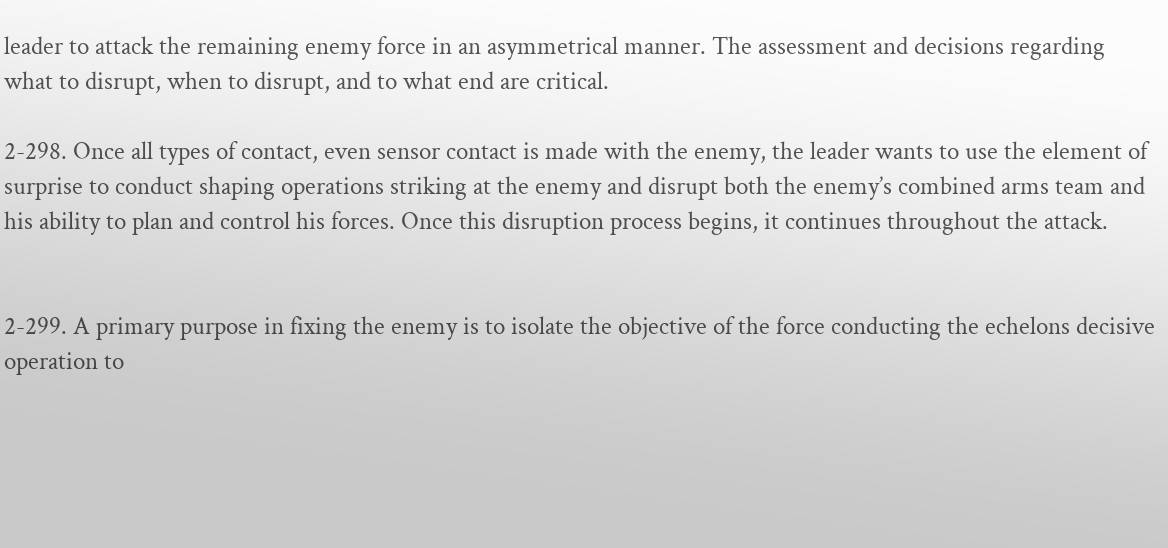leader to attack the remaining enemy force in an asymmetrical manner. The assessment and decisions regarding what to disrupt, when to disrupt, and to what end are critical.

2-298. Once all types of contact, even sensor contact is made with the enemy, the leader wants to use the element of surprise to conduct shaping operations striking at the enemy and disrupt both the enemy’s combined arms team and his ability to plan and control his forces. Once this disruption process begins, it continues throughout the attack.


2-299. A primary purpose in fixing the enemy is to isolate the objective of the force conducting the echelons decisive operation to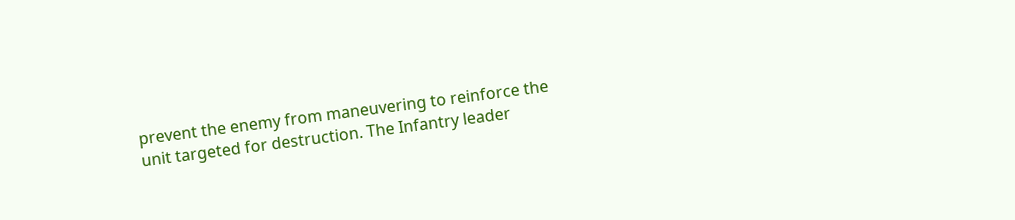prevent the enemy from maneuvering to reinforce the unit targeted for destruction. The Infantry leader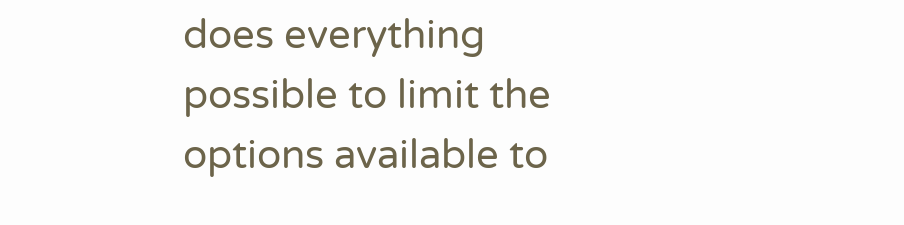does everything possible to limit the options available to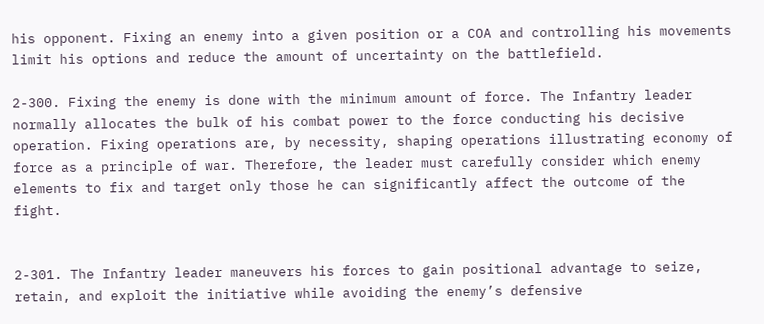his opponent. Fixing an enemy into a given position or a COA and controlling his movements limit his options and reduce the amount of uncertainty on the battlefield.

2-300. Fixing the enemy is done with the minimum amount of force. The Infantry leader normally allocates the bulk of his combat power to the force conducting his decisive operation. Fixing operations are, by necessity, shaping operations illustrating economy of force as a principle of war. Therefore, the leader must carefully consider which enemy elements to fix and target only those he can significantly affect the outcome of the fight.


2-301. The Infantry leader maneuvers his forces to gain positional advantage to seize, retain, and exploit the initiative while avoiding the enemy’s defensive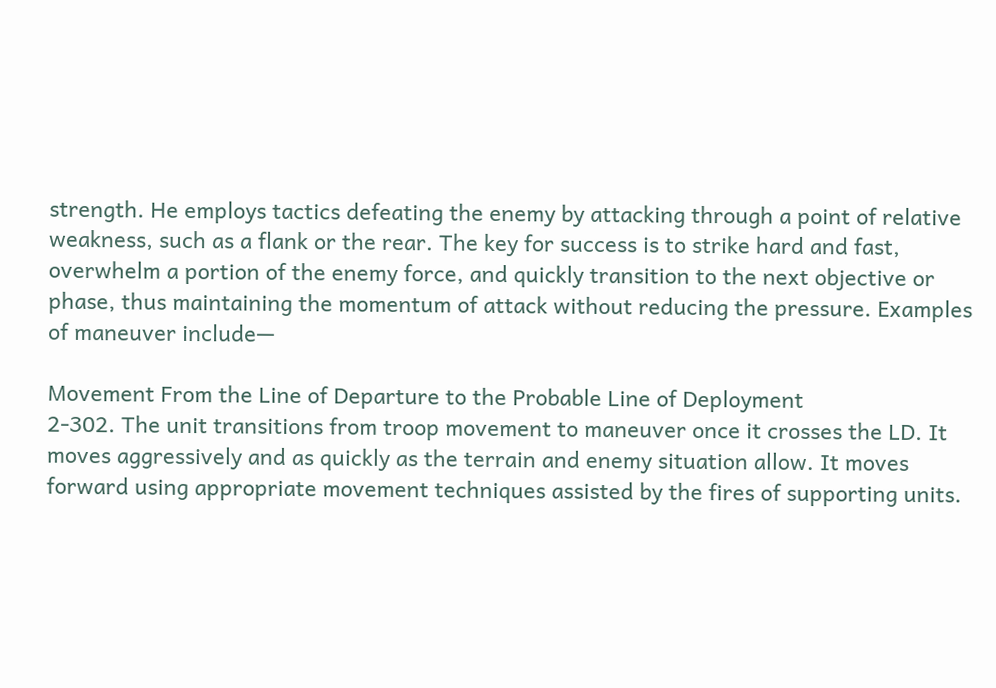strength. He employs tactics defeating the enemy by attacking through a point of relative weakness, such as a flank or the rear. The key for success is to strike hard and fast, overwhelm a portion of the enemy force, and quickly transition to the next objective or phase, thus maintaining the momentum of attack without reducing the pressure. Examples of maneuver include—

Movement From the Line of Departure to the Probable Line of Deployment
2-302. The unit transitions from troop movement to maneuver once it crosses the LD. It moves aggressively and as quickly as the terrain and enemy situation allow. It moves forward using appropriate movement techniques assisted by the fires of supporting units.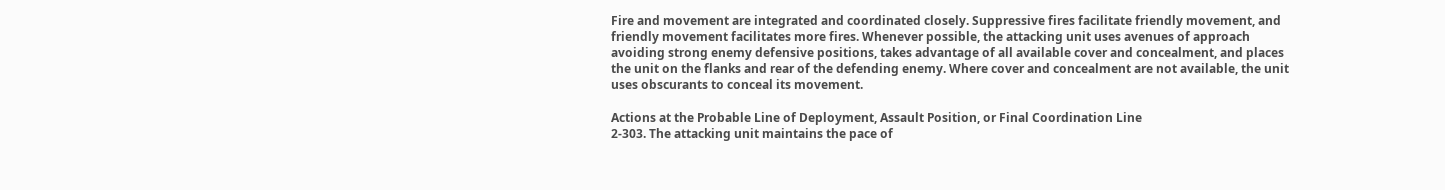Fire and movement are integrated and coordinated closely. Suppressive fires facilitate friendly movement, and friendly movement facilitates more fires. Whenever possible, the attacking unit uses avenues of approach avoiding strong enemy defensive positions, takes advantage of all available cover and concealment, and places the unit on the flanks and rear of the defending enemy. Where cover and concealment are not available, the unit uses obscurants to conceal its movement.

Actions at the Probable Line of Deployment, Assault Position, or Final Coordination Line
2-303. The attacking unit maintains the pace of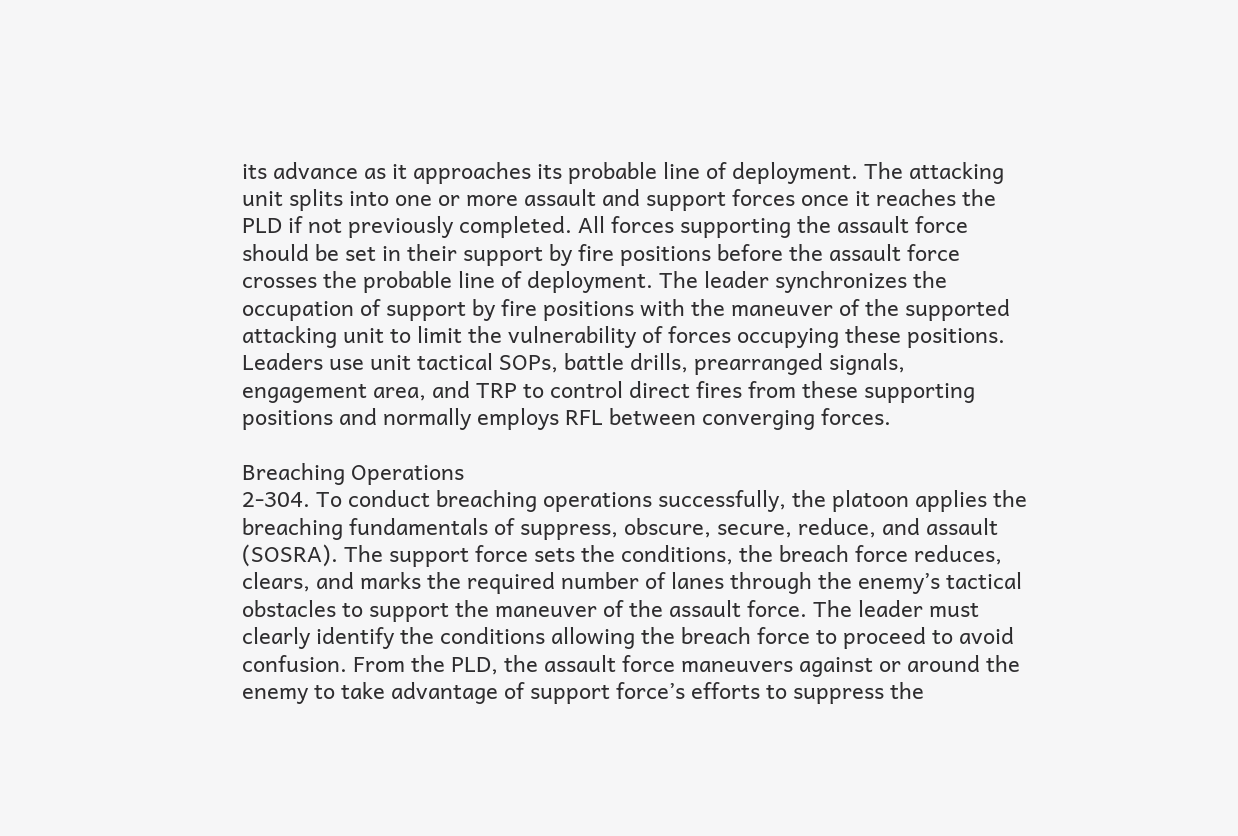its advance as it approaches its probable line of deployment. The attacking unit splits into one or more assault and support forces once it reaches the PLD if not previously completed. All forces supporting the assault force should be set in their support by fire positions before the assault force crosses the probable line of deployment. The leader synchronizes the occupation of support by fire positions with the maneuver of the supported attacking unit to limit the vulnerability of forces occupying these positions. Leaders use unit tactical SOPs, battle drills, prearranged signals, engagement area, and TRP to control direct fires from these supporting positions and normally employs RFL between converging forces.

Breaching Operations
2-304. To conduct breaching operations successfully, the platoon applies the breaching fundamentals of suppress, obscure, secure, reduce, and assault (SOSRA). The support force sets the conditions, the breach force reduces, clears, and marks the required number of lanes through the enemy’s tactical obstacles to support the maneuver of the assault force. The leader must clearly identify the conditions allowing the breach force to proceed to avoid confusion. From the PLD, the assault force maneuvers against or around the enemy to take advantage of support force’s efforts to suppress the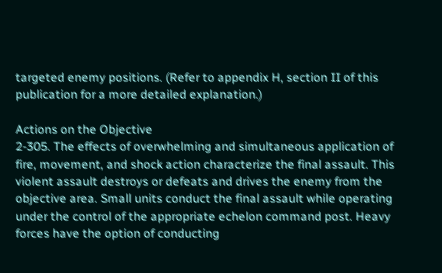targeted enemy positions. (Refer to appendix H, section II of this publication for a more detailed explanation.)

Actions on the Objective
2-305. The effects of overwhelming and simultaneous application of fire, movement, and shock action characterize the final assault. This violent assault destroys or defeats and drives the enemy from the objective area. Small units conduct the final assault while operating under the control of the appropriate echelon command post. Heavy forces have the option of conducting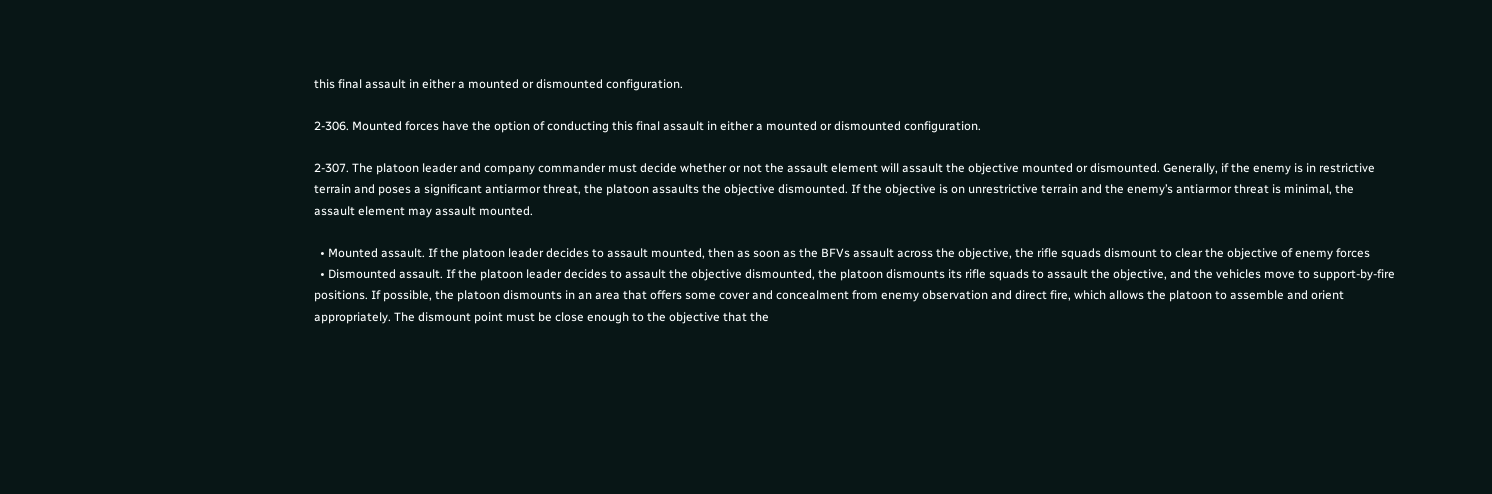this final assault in either a mounted or dismounted configuration.

2-306. Mounted forces have the option of conducting this final assault in either a mounted or dismounted configuration.

2-307. The platoon leader and company commander must decide whether or not the assault element will assault the objective mounted or dismounted. Generally, if the enemy is in restrictive terrain and poses a significant antiarmor threat, the platoon assaults the objective dismounted. If the objective is on unrestrictive terrain and the enemy’s antiarmor threat is minimal, the assault element may assault mounted.

  • Mounted assault. If the platoon leader decides to assault mounted, then as soon as the BFVs assault across the objective, the rifle squads dismount to clear the objective of enemy forces
  • Dismounted assault. If the platoon leader decides to assault the objective dismounted, the platoon dismounts its rifle squads to assault the objective, and the vehicles move to support-by-fire positions. If possible, the platoon dismounts in an area that offers some cover and concealment from enemy observation and direct fire, which allows the platoon to assemble and orient appropriately. The dismount point must be close enough to the objective that the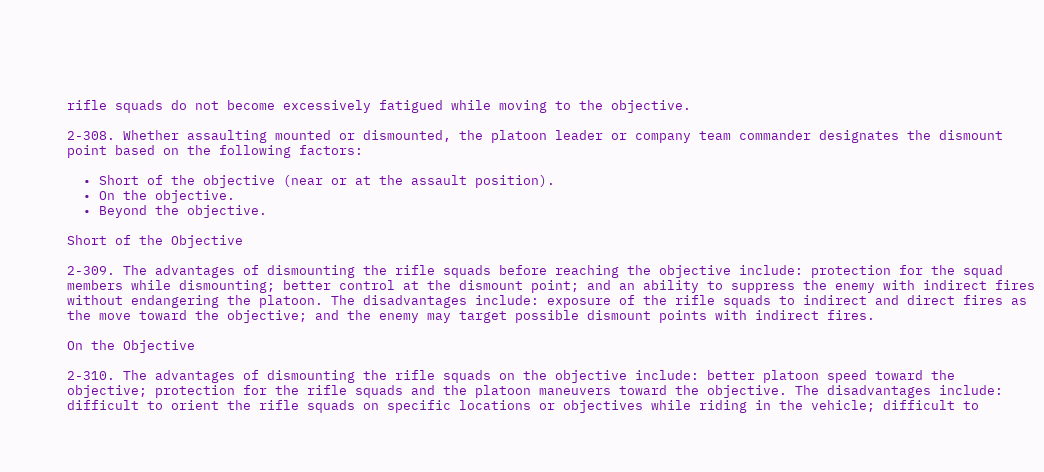rifle squads do not become excessively fatigued while moving to the objective.

2-308. Whether assaulting mounted or dismounted, the platoon leader or company team commander designates the dismount point based on the following factors:

  • Short of the objective (near or at the assault position).
  • On the objective.
  • Beyond the objective.

Short of the Objective

2-309. The advantages of dismounting the rifle squads before reaching the objective include: protection for the squad members while dismounting; better control at the dismount point; and an ability to suppress the enemy with indirect fires without endangering the platoon. The disadvantages include: exposure of the rifle squads to indirect and direct fires as the move toward the objective; and the enemy may target possible dismount points with indirect fires.

On the Objective

2-310. The advantages of dismounting the rifle squads on the objective include: better platoon speed toward the objective; protection for the rifle squads and the platoon maneuvers toward the objective. The disadvantages include: difficult to orient the rifle squads on specific locations or objectives while riding in the vehicle; difficult to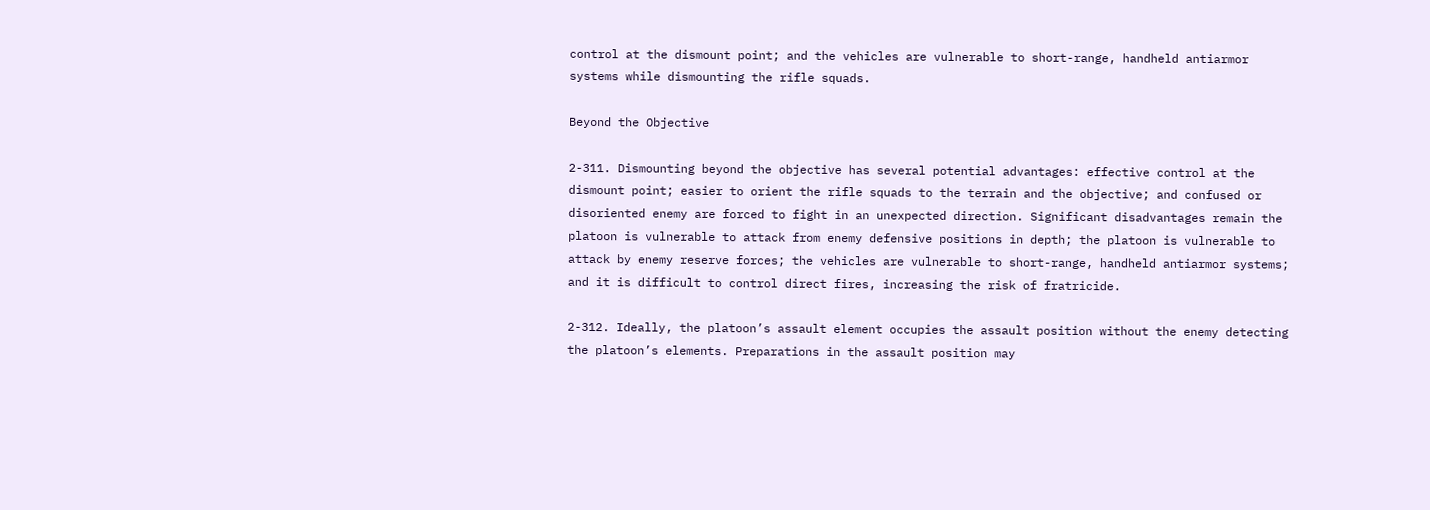control at the dismount point; and the vehicles are vulnerable to short-range, handheld antiarmor systems while dismounting the rifle squads.

Beyond the Objective

2-311. Dismounting beyond the objective has several potential advantages: effective control at the dismount point; easier to orient the rifle squads to the terrain and the objective; and confused or disoriented enemy are forced to fight in an unexpected direction. Significant disadvantages remain the platoon is vulnerable to attack from enemy defensive positions in depth; the platoon is vulnerable to attack by enemy reserve forces; the vehicles are vulnerable to short-range, handheld antiarmor systems; and it is difficult to control direct fires, increasing the risk of fratricide.

2-312. Ideally, the platoon’s assault element occupies the assault position without the enemy detecting the platoon’s elements. Preparations in the assault position may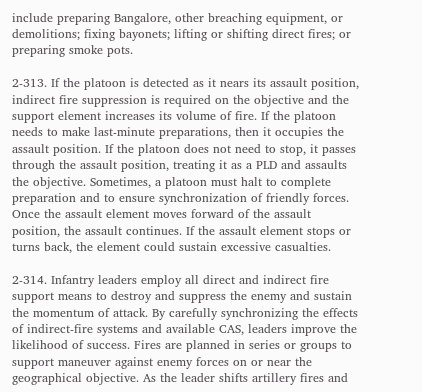include preparing Bangalore, other breaching equipment, or demolitions; fixing bayonets; lifting or shifting direct fires; or preparing smoke pots.

2-313. If the platoon is detected as it nears its assault position, indirect fire suppression is required on the objective and the support element increases its volume of fire. If the platoon needs to make last-minute preparations, then it occupies the assault position. If the platoon does not need to stop, it passes through the assault position, treating it as a PLD and assaults the objective. Sometimes, a platoon must halt to complete preparation and to ensure synchronization of friendly forces. Once the assault element moves forward of the assault position, the assault continues. If the assault element stops or turns back, the element could sustain excessive casualties.

2-314. Infantry leaders employ all direct and indirect fire support means to destroy and suppress the enemy and sustain the momentum of attack. By carefully synchronizing the effects of indirect-fire systems and available CAS, leaders improve the likelihood of success. Fires are planned in series or groups to support maneuver against enemy forces on or near the geographical objective. As the leader shifts artillery fires and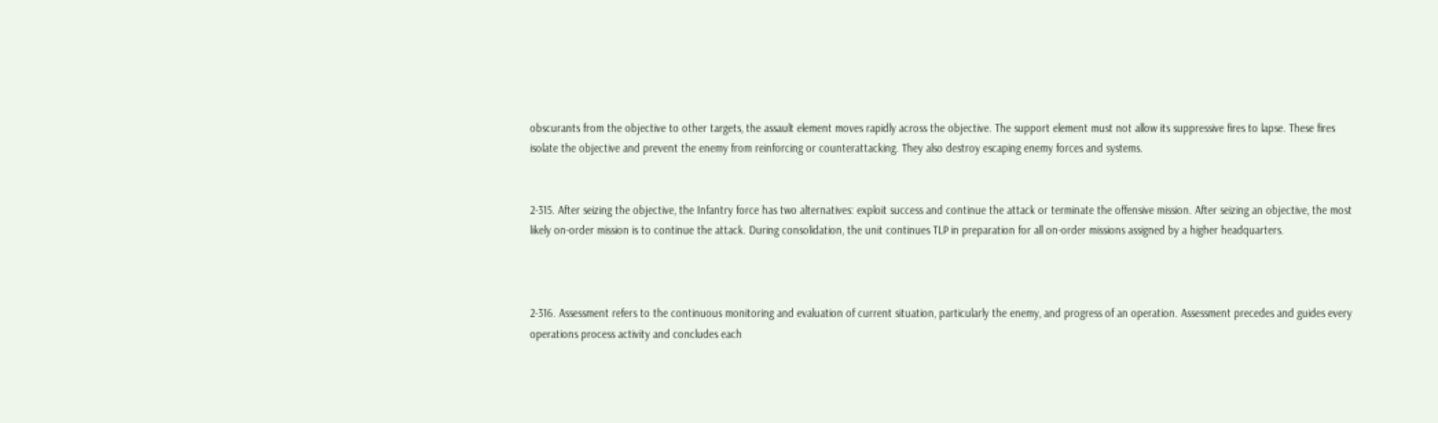obscurants from the objective to other targets, the assault element moves rapidly across the objective. The support element must not allow its suppressive fires to lapse. These fires isolate the objective and prevent the enemy from reinforcing or counterattacking. They also destroy escaping enemy forces and systems.


2-315. After seizing the objective, the Infantry force has two alternatives: exploit success and continue the attack or terminate the offensive mission. After seizing an objective, the most likely on-order mission is to continue the attack. During consolidation, the unit continues TLP in preparation for all on-order missions assigned by a higher headquarters.



2-316. Assessment refers to the continuous monitoring and evaluation of current situation, particularly the enemy, and progress of an operation. Assessment precedes and guides every operations process activity and concludes each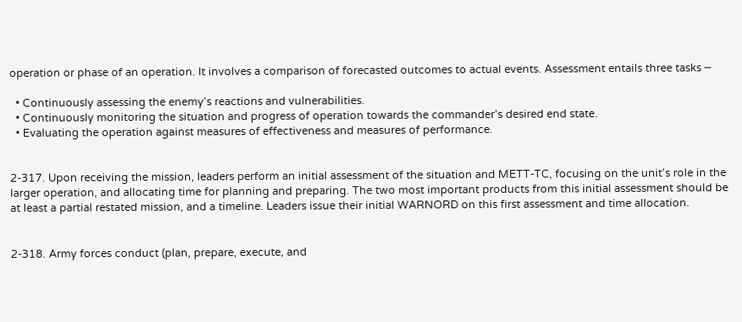operation or phase of an operation. It involves a comparison of forecasted outcomes to actual events. Assessment entails three tasks ─

  • Continuously assessing the enemy’s reactions and vulnerabilities.
  • Continuously monitoring the situation and progress of operation towards the commander’s desired end state.
  • Evaluating the operation against measures of effectiveness and measures of performance.


2-317. Upon receiving the mission, leaders perform an initial assessment of the situation and METT-TC, focusing on the unit’s role in the larger operation, and allocating time for planning and preparing. The two most important products from this initial assessment should be at least a partial restated mission, and a timeline. Leaders issue their initial WARNORD on this first assessment and time allocation.


2-318. Army forces conduct (plan, prepare, execute, and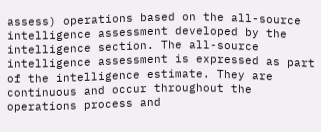assess) operations based on the all-source intelligence assessment developed by the intelligence section. The all-source intelligence assessment is expressed as part of the intelligence estimate. They are continuous and occur throughout the operations process and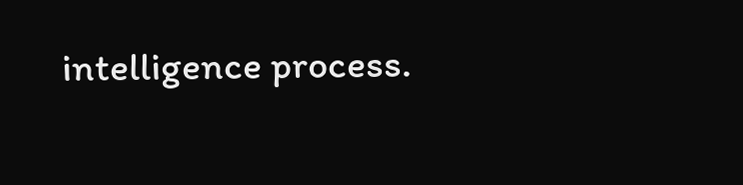intelligence process.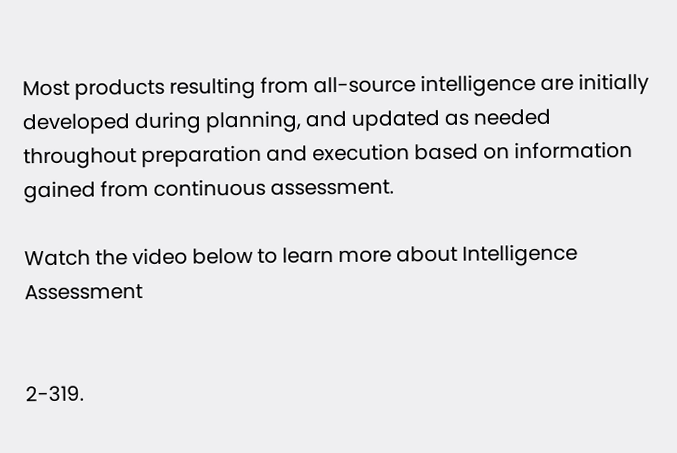Most products resulting from all-source intelligence are initially developed during planning, and updated as needed throughout preparation and execution based on information gained from continuous assessment.

Watch the video below to learn more about Intelligence Assessment


2-319.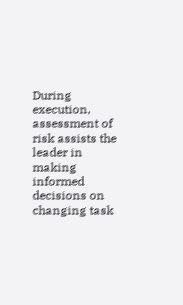During execution, assessment of risk assists the leader in making informed decisions on changing task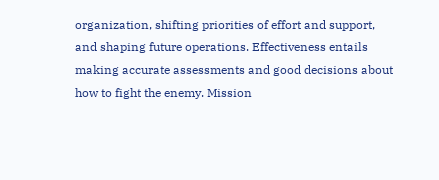organization, shifting priorities of effort and support, and shaping future operations. Effectiveness entails making accurate assessments and good decisions about how to fight the enemy. Mission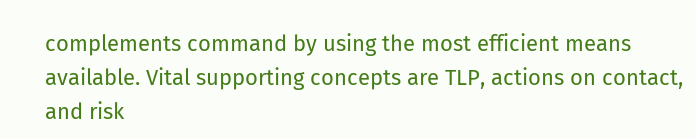complements command by using the most efficient means available. Vital supporting concepts are TLP, actions on contact, and risk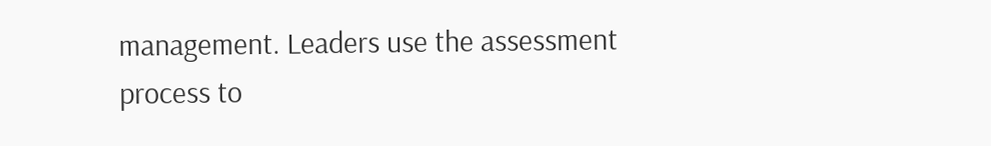management. Leaders use the assessment process to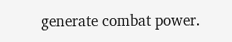generate combat power.